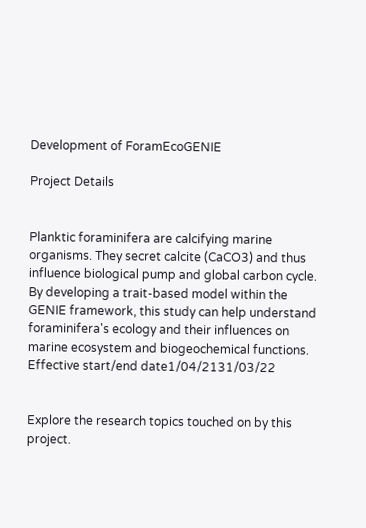Development of ForamEcoGENIE

Project Details


Planktic foraminifera are calcifying marine organisms. They secret calcite (CaCO3) and thus influence biological pump and global carbon cycle. By developing a trait-based model within the GENIE framework, this study can help understand foraminifera's ecology and their influences on marine ecosystem and biogeochemical functions.
Effective start/end date1/04/2131/03/22


Explore the research topics touched on by this project.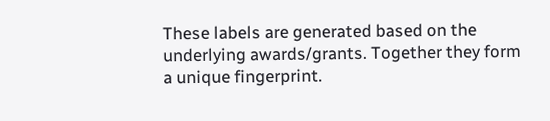These labels are generated based on the underlying awards/grants. Together they form a unique fingerprint.